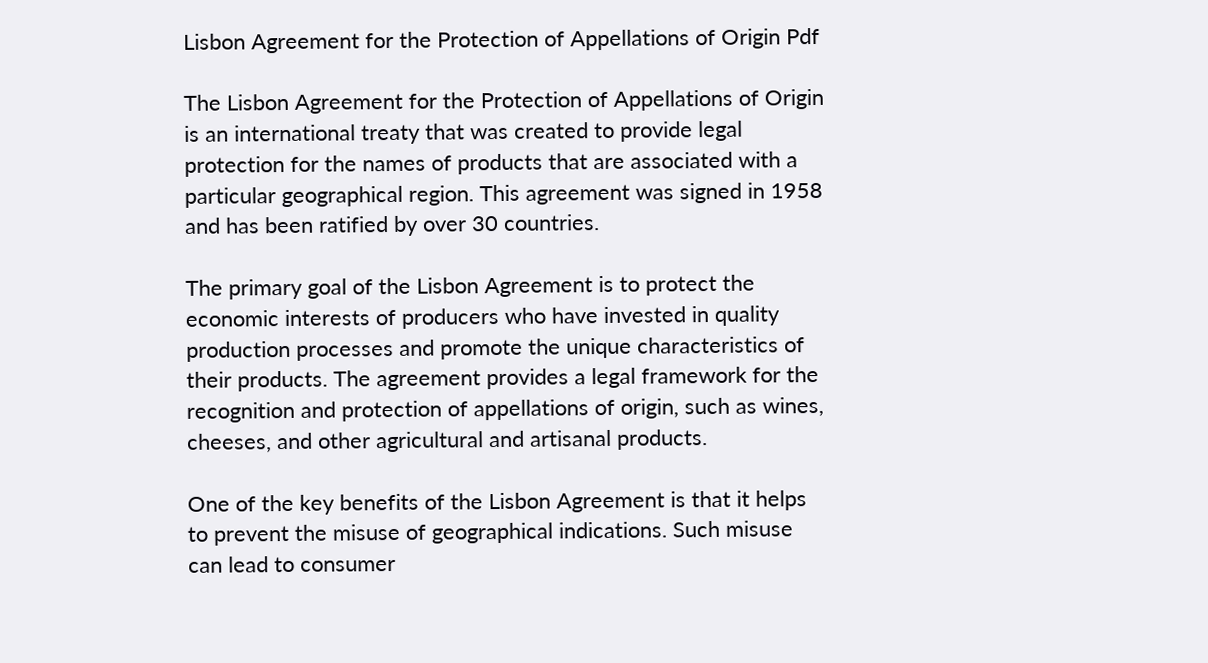Lisbon Agreement for the Protection of Appellations of Origin Pdf

The Lisbon Agreement for the Protection of Appellations of Origin is an international treaty that was created to provide legal protection for the names of products that are associated with a particular geographical region. This agreement was signed in 1958 and has been ratified by over 30 countries.

The primary goal of the Lisbon Agreement is to protect the economic interests of producers who have invested in quality production processes and promote the unique characteristics of their products. The agreement provides a legal framework for the recognition and protection of appellations of origin, such as wines, cheeses, and other agricultural and artisanal products.

One of the key benefits of the Lisbon Agreement is that it helps to prevent the misuse of geographical indications. Such misuse can lead to consumer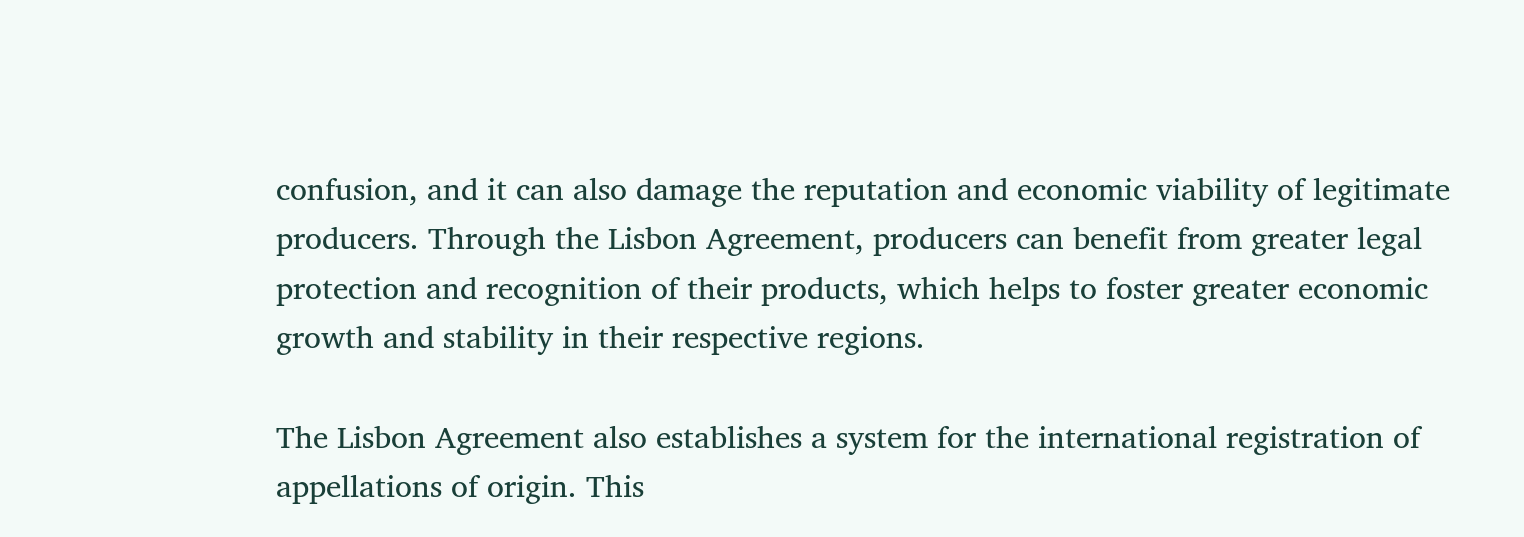confusion, and it can also damage the reputation and economic viability of legitimate producers. Through the Lisbon Agreement, producers can benefit from greater legal protection and recognition of their products, which helps to foster greater economic growth and stability in their respective regions.

The Lisbon Agreement also establishes a system for the international registration of appellations of origin. This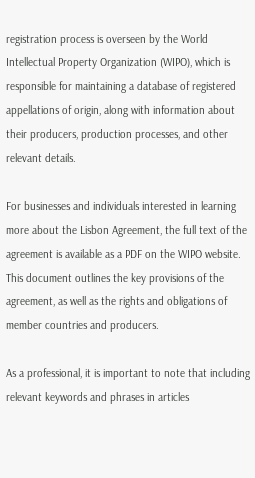registration process is overseen by the World Intellectual Property Organization (WIPO), which is responsible for maintaining a database of registered appellations of origin, along with information about their producers, production processes, and other relevant details.

For businesses and individuals interested in learning more about the Lisbon Agreement, the full text of the agreement is available as a PDF on the WIPO website. This document outlines the key provisions of the agreement, as well as the rights and obligations of member countries and producers.

As a professional, it is important to note that including relevant keywords and phrases in articles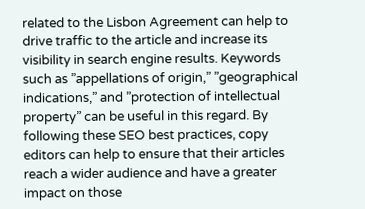related to the Lisbon Agreement can help to drive traffic to the article and increase its visibility in search engine results. Keywords such as ”appellations of origin,” ”geographical indications,” and ”protection of intellectual property” can be useful in this regard. By following these SEO best practices, copy editors can help to ensure that their articles reach a wider audience and have a greater impact on those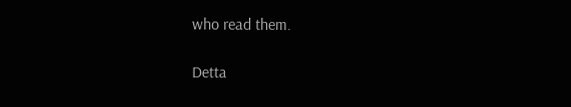who read them.

Detta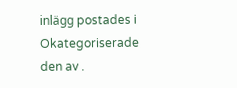inlägg postades i Okategoriserade den av .